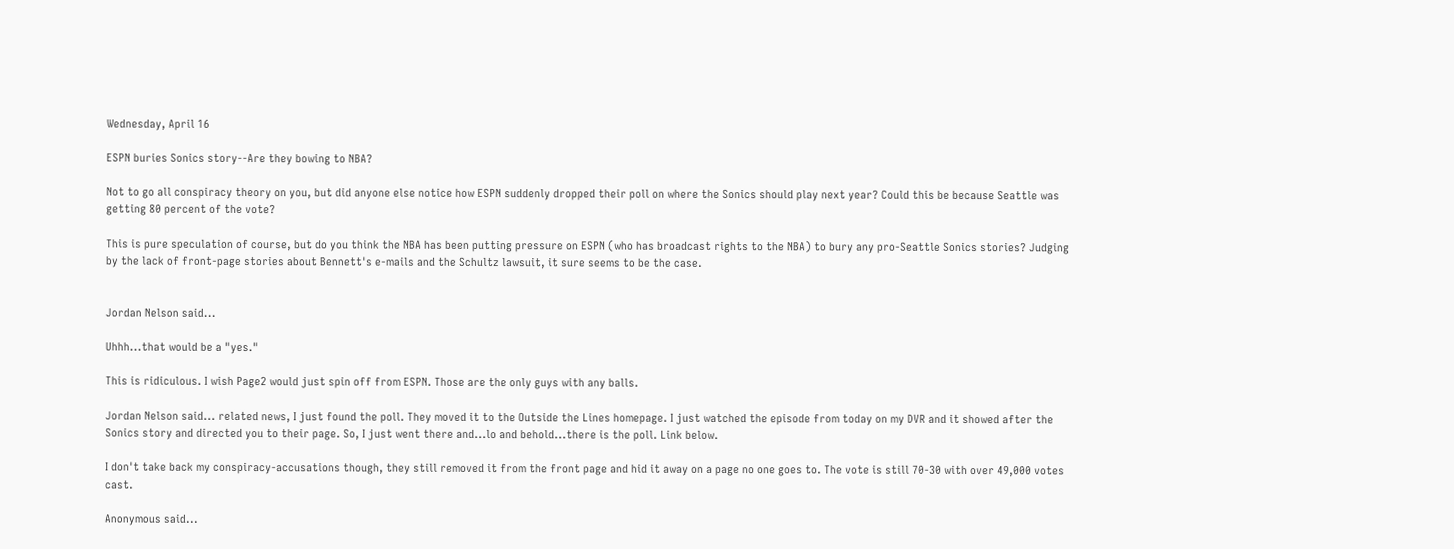Wednesday, April 16

ESPN buries Sonics story--Are they bowing to NBA?

Not to go all conspiracy theory on you, but did anyone else notice how ESPN suddenly dropped their poll on where the Sonics should play next year? Could this be because Seattle was getting 80 percent of the vote?

This is pure speculation of course, but do you think the NBA has been putting pressure on ESPN (who has broadcast rights to the NBA) to bury any pro-Seattle Sonics stories? Judging by the lack of front-page stories about Bennett's e-mails and the Schultz lawsuit, it sure seems to be the case.


Jordan Nelson said...

Uhhh...that would be a "yes."

This is ridiculous. I wish Page2 would just spin off from ESPN. Those are the only guys with any balls.

Jordan Nelson said... related news, I just found the poll. They moved it to the Outside the Lines homepage. I just watched the episode from today on my DVR and it showed after the Sonics story and directed you to their page. So, I just went there and...lo and behold...there is the poll. Link below.

I don't take back my conspiracy-accusations though, they still removed it from the front page and hid it away on a page no one goes to. The vote is still 70-30 with over 49,000 votes cast.

Anonymous said...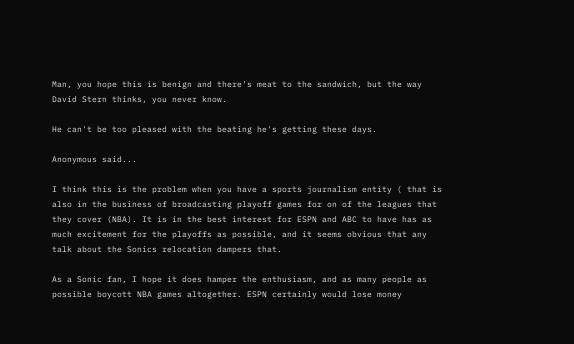Man, you hope this is benign and there's meat to the sandwich, but the way David Stern thinks, you never know.

He can't be too pleased with the beating he's getting these days.

Anonymous said...

I think this is the problem when you have a sports journalism entity ( that is also in the business of broadcasting playoff games for on of the leagues that they cover (NBA). It is in the best interest for ESPN and ABC to have has as much excitement for the playoffs as possible, and it seems obvious that any talk about the Sonics relocation dampers that.

As a Sonic fan, I hope it does hamper the enthusiasm, and as many people as possible boycott NBA games altogether. ESPN certainly would lose money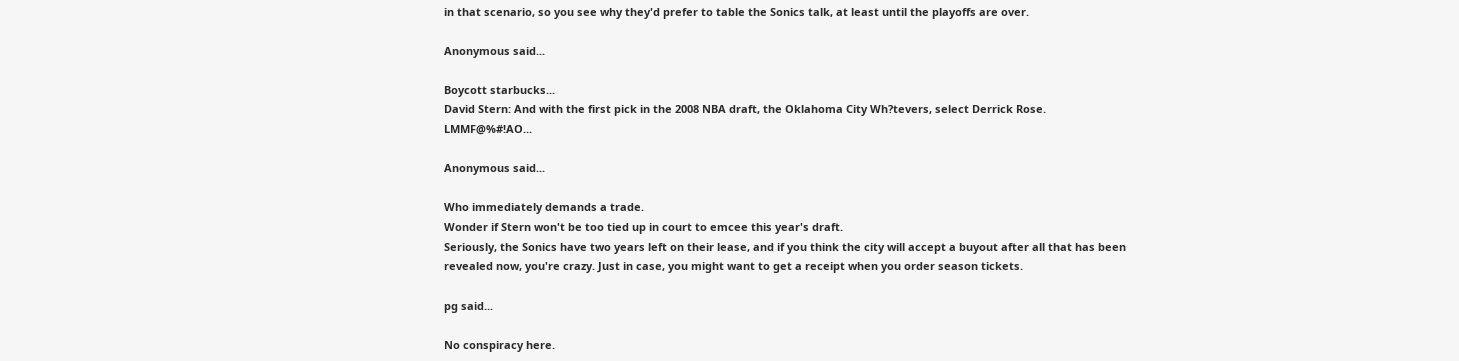in that scenario, so you see why they'd prefer to table the Sonics talk, at least until the playoffs are over.

Anonymous said...

Boycott starbucks...
David Stern: And with the first pick in the 2008 NBA draft, the Oklahoma City Wh?tevers, select Derrick Rose. LMMF@%#!AO...

Anonymous said...

Who immediately demands a trade.
Wonder if Stern won't be too tied up in court to emcee this year's draft.
Seriously, the Sonics have two years left on their lease, and if you think the city will accept a buyout after all that has been revealed now, you're crazy. Just in case, you might want to get a receipt when you order season tickets.

pg said...

No conspiracy here.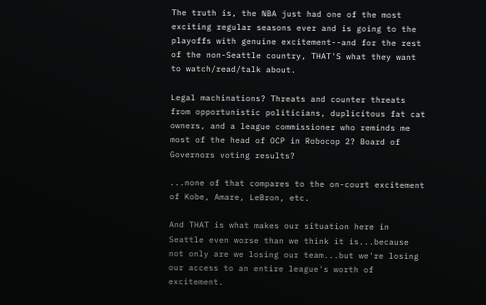The truth is, the NBA just had one of the most exciting regular seasons ever and is going to the playoffs with genuine excitement--and for the rest of the non-Seattle country, THAT'S what they want to watch/read/talk about.

Legal machinations? Threats and counter threats from opportunistic politicians, duplicitous fat cat owners, and a league commissioner who reminds me most of the head of OCP in Robocop 2? Board of Governors voting results?

...none of that compares to the on-court excitement of Kobe, Amare, LeBron, etc.

And THAT is what makes our situation here in Seattle even worse than we think it is...because not only are we losing our team...but we're losing our access to an entire league's worth of excitement.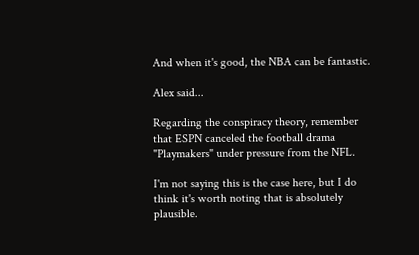And when it's good, the NBA can be fantastic.

Alex said...

Regarding the conspiracy theory, remember that ESPN canceled the football drama "Playmakers" under pressure from the NFL.

I'm not saying this is the case here, but I do think it's worth noting that is absolutely plausible.